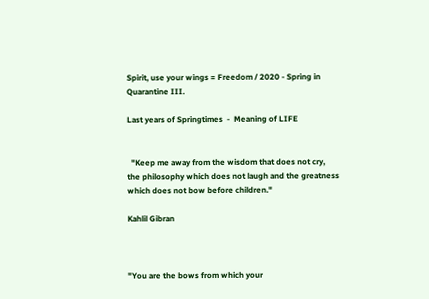Spirit, use your wings = Freedom / 2020 - Spring in Quarantine III.

Last years of Springtimes  -  Meaning of LIFE


  "Keep me away from the wisdom that does not cry, the philosophy which does not laugh and the greatness which does not bow before children."

Kahlil Gibran



"You are the bows from which your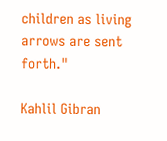children as living arrows are sent forth."

Kahlil Gibran